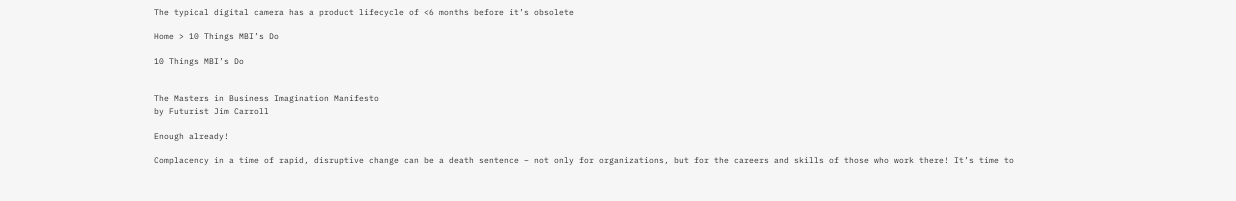The typical digital camera has a product lifecycle of <6 months before it’s obsolete

Home > 10 Things MBI’s Do

10 Things MBI’s Do


The Masters in Business Imagination Manifesto
by Futurist Jim Carroll

Enough already!

Complacency in a time of rapid, disruptive change can be a death sentence – not only for organizations, but for the careers and skills of those who work there! It’s time to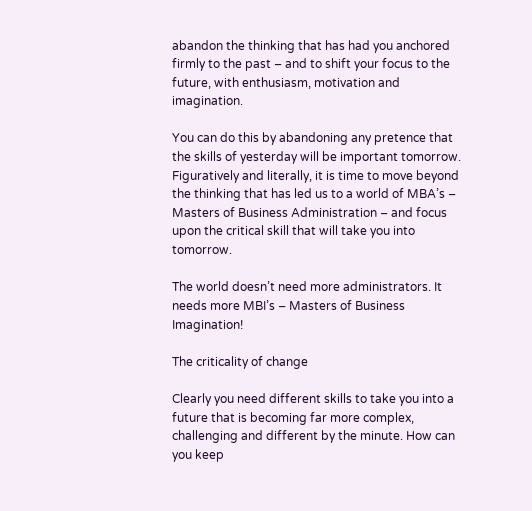abandon the thinking that has had you anchored firmly to the past – and to shift your focus to the future, with enthusiasm, motivation and imagination.

You can do this by abandoning any pretence that the skills of yesterday will be important tomorrow. Figuratively and literally, it is time to move beyond the thinking that has led us to a world of MBA’s – Masters of Business Administration – and focus upon the critical skill that will take you into tomorrow.

The world doesn’t need more administrators. It needs more MBI’s – Masters of Business Imagination!

The criticality of change

Clearly you need different skills to take you into a future that is becoming far more complex, challenging and different by the minute. How can you keep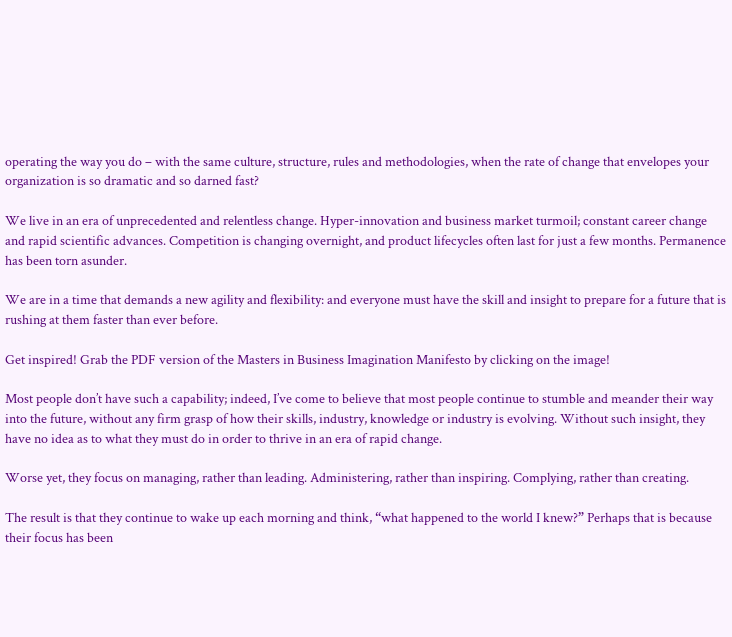operating the way you do – with the same culture, structure, rules and methodologies, when the rate of change that envelopes your organization is so dramatic and so darned fast?

We live in an era of unprecedented and relentless change. Hyper-innovation and business market turmoil; constant career change and rapid scientific advances. Competition is changing overnight, and product lifecycles often last for just a few months. Permanence has been torn asunder.

We are in a time that demands a new agility and flexibility: and everyone must have the skill and insight to prepare for a future that is rushing at them faster than ever before.

Get inspired! Grab the PDF version of the Masters in Business Imagination Manifesto by clicking on the image!

Most people don’t have such a capability; indeed, I’ve come to believe that most people continue to stumble and meander their way into the future, without any firm grasp of how their skills, industry, knowledge or industry is evolving. Without such insight, they have no idea as to what they must do in order to thrive in an era of rapid change.

Worse yet, they focus on managing, rather than leading. Administering, rather than inspiring. Complying, rather than creating.

The result is that they continue to wake up each morning and think, “what happened to the world I knew?” Perhaps that is because their focus has been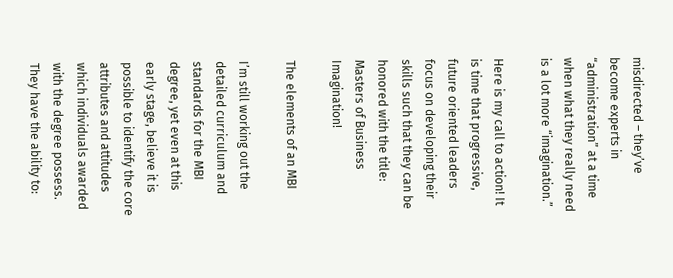misdirected – they’ve become experts in “administration” at a time when what they really need is a lot more “imagination.”

Here is my call to action! It is time that progressive, future oriented leaders focus on developing their skills such that they can be honored with the title: Masters of Business Imagination!

The elements of an MBI

I’m still working out the detailed curriculum and standards for the MBI degree, yet even at this early stage, believe it is possible to identify the core attributes and attitudes which individuals awarded with the degree possess. They have the ability to: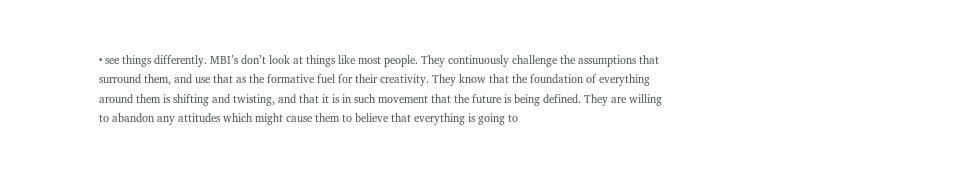• see things differently. MBI’s don’t look at things like most people. They continuously challenge the assumptions that surround them, and use that as the formative fuel for their creativity. They know that the foundation of everything around them is shifting and twisting, and that it is in such movement that the future is being defined. They are willing to abandon any attitudes which might cause them to believe that everything is going to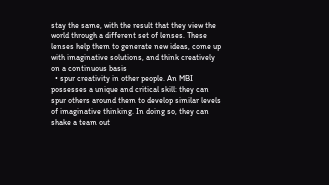stay the same, with the result that they view the world through a different set of lenses. These lenses help them to generate new ideas, come up with imaginative solutions, and think creatively on a continuous basis
  • spur creativity in other people. An MBI possesses a unique and critical skill: they can spur others around them to develop similar levels of imaginative thinking. In doing so, they can shake a team out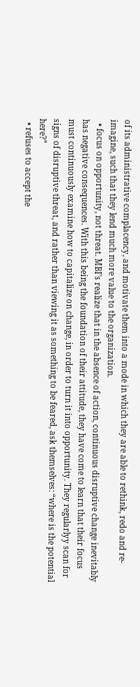of its administrative complacency, and motivate them into a mode in which they are able to rethink, redo and re-imagine, such that they lend much more value to the organization.
  • focus on opportunity, not threat. MBI’s realize that in the absence of action, continuous disruptive change inevitably has negative consequences. With this being the foundation of their attitude, they have come to learn that their focus must continuously examine how to capitalize on change, in order to turn it into opportunity. They regularlyy scan for signs of disruptive threat, and rather than viewing it as something to be feared, ask themselves: “where is the potential here?”
  • refuses to accept the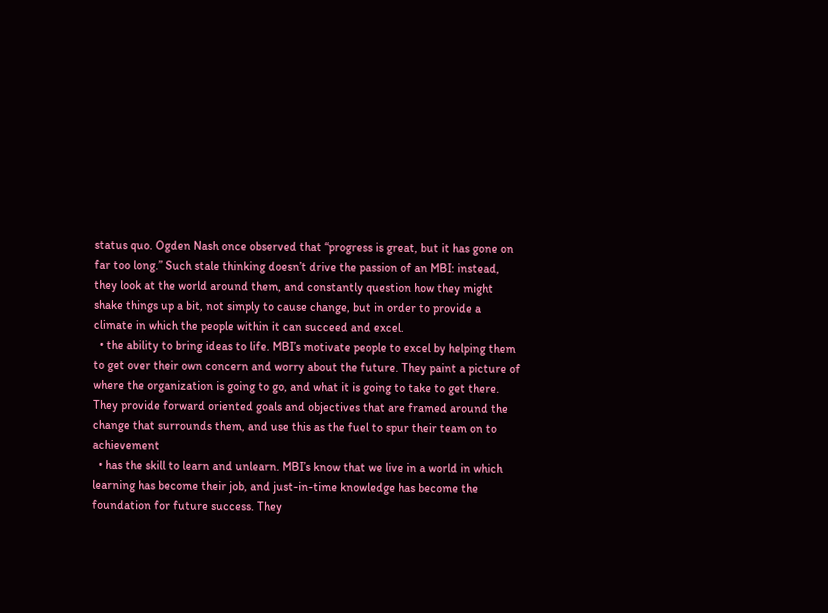status quo. Ogden Nash once observed that “progress is great, but it has gone on far too long.” Such stale thinking doesn’t drive the passion of an MBI: instead, they look at the world around them, and constantly question how they might shake things up a bit, not simply to cause change, but in order to provide a climate in which the people within it can succeed and excel.
  • the ability to bring ideas to life. MBI’s motivate people to excel by helping them to get over their own concern and worry about the future. They paint a picture of where the organization is going to go, and what it is going to take to get there. They provide forward oriented goals and objectives that are framed around the change that surrounds them, and use this as the fuel to spur their team on to achievement
  • has the skill to learn and unlearn. MBI’s know that we live in a world in which learning has become their job, and just-in-time knowledge has become the foundation for future success. They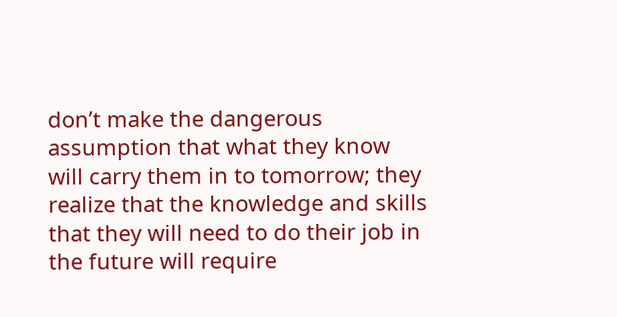don’t make the dangerous assumption that what they know will carry them in to tomorrow; they realize that the knowledge and skills that they will need to do their job in the future will require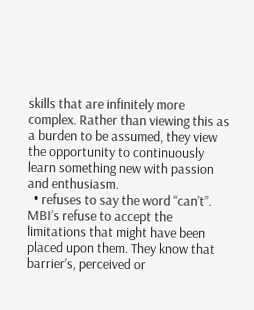skills that are infinitely more complex. Rather than viewing this as a burden to be assumed, they view the opportunity to continuously learn something new with passion and enthusiasm.
  • refuses to say the word “can’t”. MBI’s refuse to accept the limitations that might have been placed upon them. They know that barrier’s, perceived or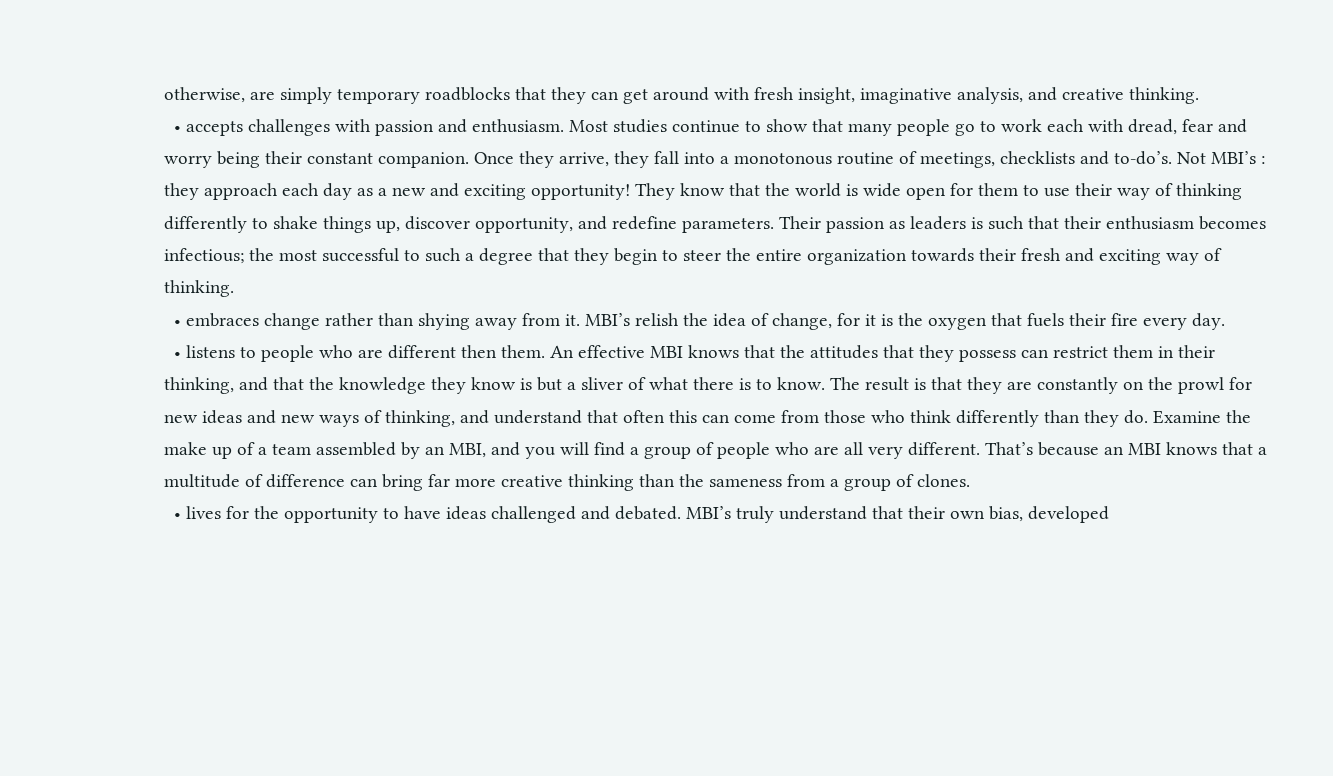otherwise, are simply temporary roadblocks that they can get around with fresh insight, imaginative analysis, and creative thinking.
  • accepts challenges with passion and enthusiasm. Most studies continue to show that many people go to work each with dread, fear and worry being their constant companion. Once they arrive, they fall into a monotonous routine of meetings, checklists and to-do’s. Not MBI’s : they approach each day as a new and exciting opportunity! They know that the world is wide open for them to use their way of thinking differently to shake things up, discover opportunity, and redefine parameters. Their passion as leaders is such that their enthusiasm becomes infectious; the most successful to such a degree that they begin to steer the entire organization towards their fresh and exciting way of thinking.
  • embraces change rather than shying away from it. MBI’s relish the idea of change, for it is the oxygen that fuels their fire every day.
  • listens to people who are different then them. An effective MBI knows that the attitudes that they possess can restrict them in their thinking, and that the knowledge they know is but a sliver of what there is to know. The result is that they are constantly on the prowl for new ideas and new ways of thinking, and understand that often this can come from those who think differently than they do. Examine the make up of a team assembled by an MBI, and you will find a group of people who are all very different. That’s because an MBI knows that a multitude of difference can bring far more creative thinking than the sameness from a group of clones.
  • lives for the opportunity to have ideas challenged and debated. MBI’s truly understand that their own bias, developed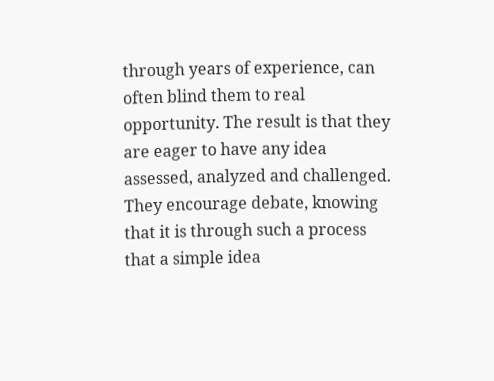through years of experience, can often blind them to real opportunity. The result is that they are eager to have any idea assessed, analyzed and challenged. They encourage debate, knowing that it is through such a process that a simple idea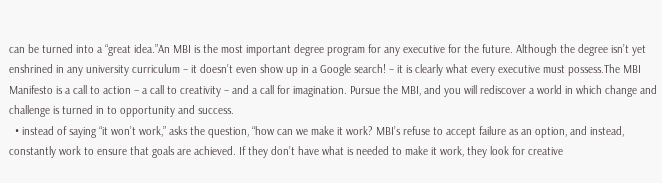can be turned into a “great idea.”An MBI is the most important degree program for any executive for the future. Although the degree isn’t yet enshrined in any university curriculum – it doesn’t even show up in a Google search! – it is clearly what every executive must possess.The MBI Manifesto is a call to action – a call to creativity – and a call for imagination. Pursue the MBI, and you will rediscover a world in which change and challenge is turned in to opportunity and success.
  • instead of saying “it won’t work,” asks the question, “how can we make it work? MBI’s refuse to accept failure as an option, and instead, constantly work to ensure that goals are achieved. If they don’t have what is needed to make it work, they look for creative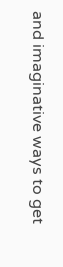and imaginative ways to get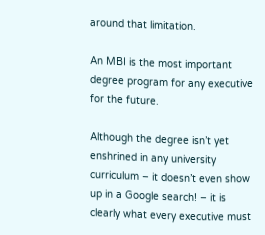around that limitation.

An MBI is the most important degree program for any executive for the future.

Although the degree isn’t yet enshrined in any university curriculum – it doesn’t even show up in a Google search! – it is clearly what every executive must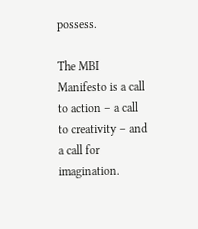possess.

The MBI Manifesto is a call to action – a call to creativity – and a call for imagination.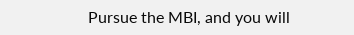Pursue the MBI, and you will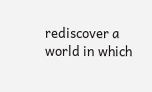rediscover a world in which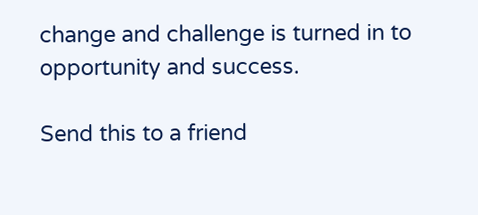change and challenge is turned in to opportunity and success.

Send this to a friend